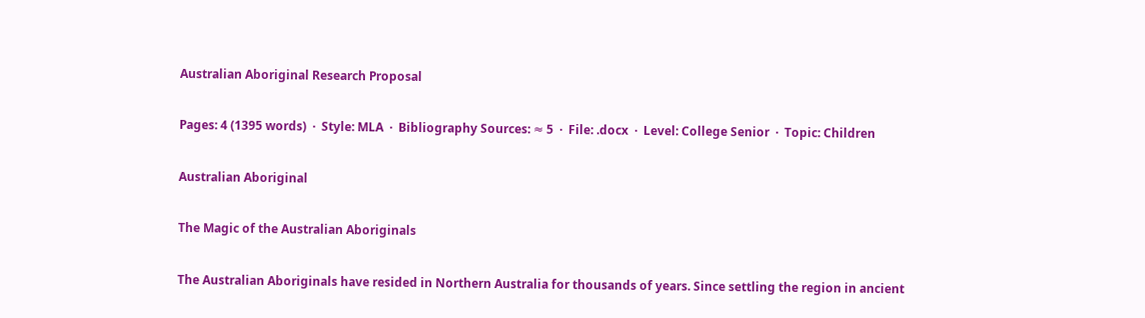Australian Aboriginal Research Proposal

Pages: 4 (1395 words)  ·  Style: MLA  ·  Bibliography Sources: ≈ 5  ·  File: .docx  ·  Level: College Senior  ·  Topic: Children

Australian Aboriginal

The Magic of the Australian Aboriginals

The Australian Aboriginals have resided in Northern Australia for thousands of years. Since settling the region in ancient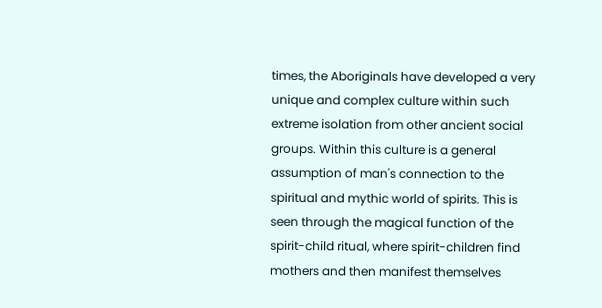times, the Aboriginals have developed a very unique and complex culture within such extreme isolation from other ancient social groups. Within this culture is a general assumption of man's connection to the spiritual and mythic world of spirits. This is seen through the magical function of the spirit-child ritual, where spirit-children find mothers and then manifest themselves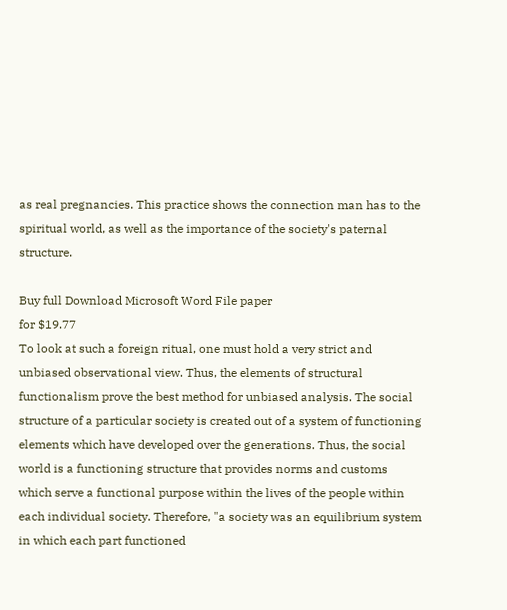as real pregnancies. This practice shows the connection man has to the spiritual world, as well as the importance of the society's paternal structure.

Buy full Download Microsoft Word File paper
for $19.77
To look at such a foreign ritual, one must hold a very strict and unbiased observational view. Thus, the elements of structural functionalism prove the best method for unbiased analysis. The social structure of a particular society is created out of a system of functioning elements which have developed over the generations. Thus, the social world is a functioning structure that provides norms and customs which serve a functional purpose within the lives of the people within each individual society. Therefore, "a society was an equilibrium system in which each part functioned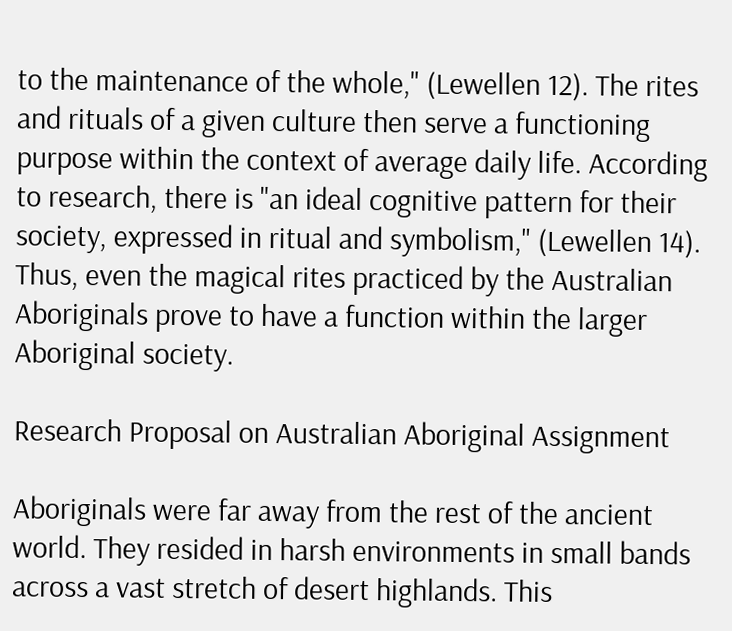to the maintenance of the whole," (Lewellen 12). The rites and rituals of a given culture then serve a functioning purpose within the context of average daily life. According to research, there is "an ideal cognitive pattern for their society, expressed in ritual and symbolism," (Lewellen 14). Thus, even the magical rites practiced by the Australian Aboriginals prove to have a function within the larger Aboriginal society.

Research Proposal on Australian Aboriginal Assignment

Aboriginals were far away from the rest of the ancient world. They resided in harsh environments in small bands across a vast stretch of desert highlands. This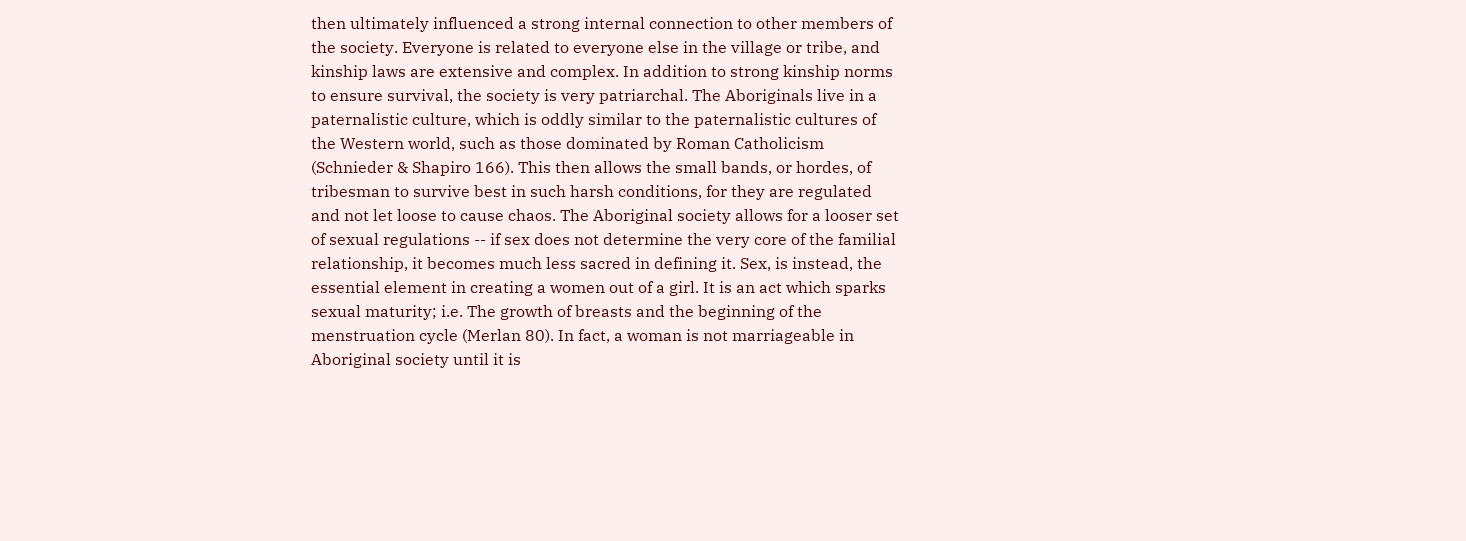then ultimately influenced a strong internal connection to other members of the society. Everyone is related to everyone else in the village or tribe, and kinship laws are extensive and complex. In addition to strong kinship norms to ensure survival, the society is very patriarchal. The Aboriginals live in a paternalistic culture, which is oddly similar to the paternalistic cultures of the Western world, such as those dominated by Roman Catholicism (Schnieder & Shapiro 166). This then allows the small bands, or hordes, of tribesman to survive best in such harsh conditions, for they are regulated and not let loose to cause chaos. The Aboriginal society allows for a looser set of sexual regulations -- if sex does not determine the very core of the familial relationship, it becomes much less sacred in defining it. Sex, is instead, the essential element in creating a women out of a girl. It is an act which sparks sexual maturity; i.e. The growth of breasts and the beginning of the menstruation cycle (Merlan 80). In fact, a woman is not marriageable in Aboriginal society until it is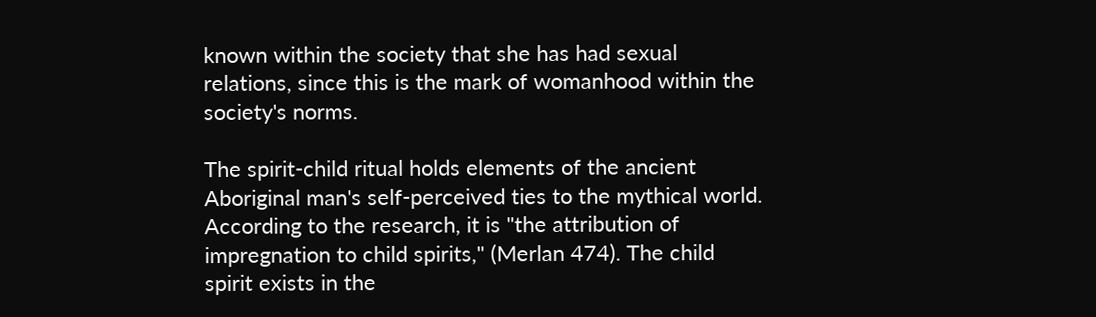known within the society that she has had sexual relations, since this is the mark of womanhood within the society's norms.

The spirit-child ritual holds elements of the ancient Aboriginal man's self-perceived ties to the mythical world. According to the research, it is "the attribution of impregnation to child spirits," (Merlan 474). The child spirit exists in the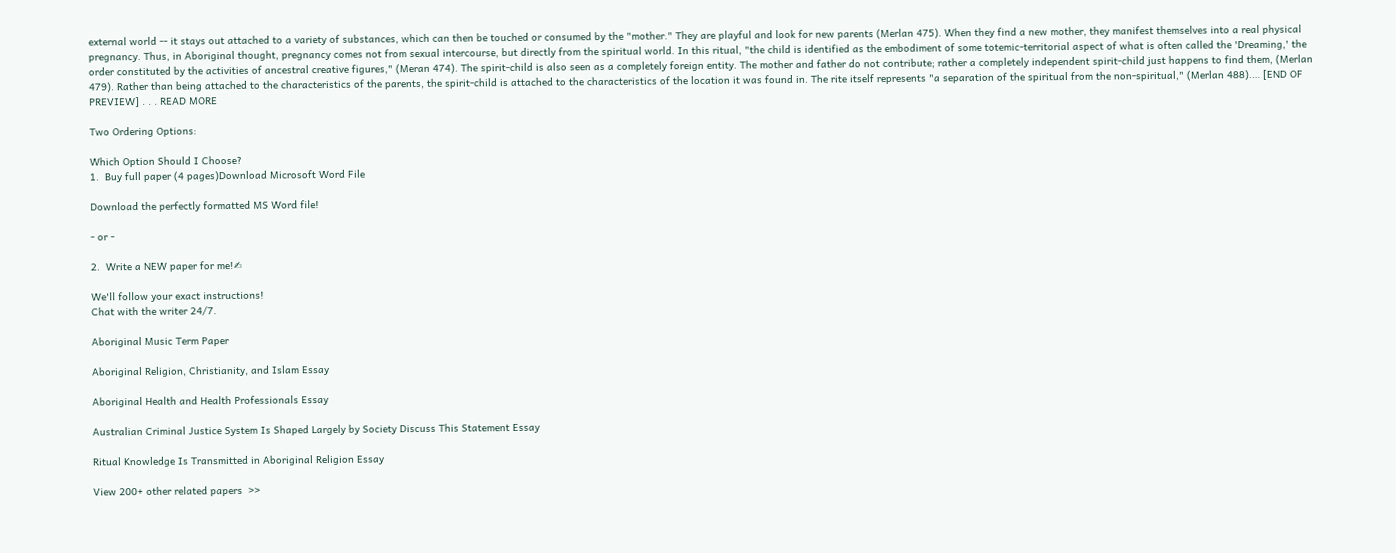external world -- it stays out attached to a variety of substances, which can then be touched or consumed by the "mother." They are playful and look for new parents (Merlan 475). When they find a new mother, they manifest themselves into a real physical pregnancy. Thus, in Aboriginal thought, pregnancy comes not from sexual intercourse, but directly from the spiritual world. In this ritual, "the child is identified as the embodiment of some totemic-territorial aspect of what is often called the 'Dreaming,' the order constituted by the activities of ancestral creative figures," (Meran 474). The spirit-child is also seen as a completely foreign entity. The mother and father do not contribute; rather a completely independent spirit-child just happens to find them, (Merlan 479). Rather than being attached to the characteristics of the parents, the spirit-child is attached to the characteristics of the location it was found in. The rite itself represents "a separation of the spiritual from the non-spiritual," (Merlan 488).… [END OF PREVIEW] . . . READ MORE

Two Ordering Options:

Which Option Should I Choose?
1.  Buy full paper (4 pages)Download Microsoft Word File

Download the perfectly formatted MS Word file!

- or -

2.  Write a NEW paper for me!✍

We'll follow your exact instructions!
Chat with the writer 24/7.

Aboriginal Music Term Paper

Aboriginal Religion, Christianity, and Islam Essay

Aboriginal Health and Health Professionals Essay

Australian Criminal Justice System Is Shaped Largely by Society Discuss This Statement Essay

Ritual Knowledge Is Transmitted in Aboriginal Religion Essay

View 200+ other related papers  >>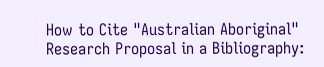How to Cite "Australian Aboriginal" Research Proposal in a Bibliography: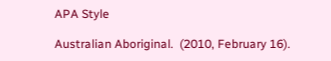APA Style

Australian Aboriginal.  (2010, February 16).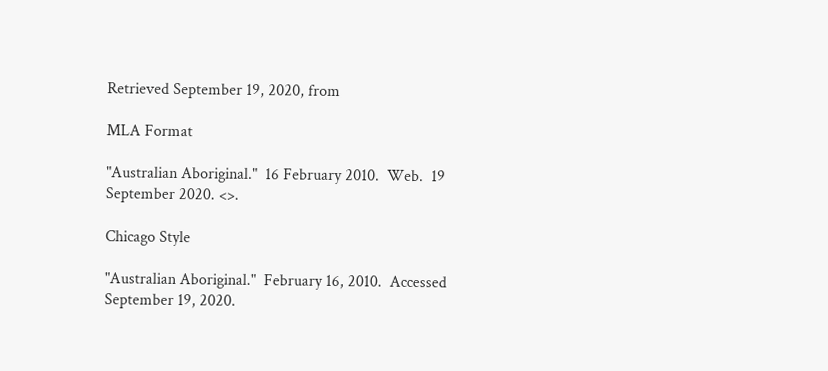Retrieved September 19, 2020, from

MLA Format

"Australian Aboriginal."  16 February 2010.  Web.  19 September 2020. <>.

Chicago Style

"Australian Aboriginal."  February 16, 2010.  Accessed September 19, 2020.